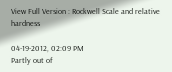View Full Version : Rockwell Scale and relative hardness

04-19-2012, 02:09 PM
Partly out of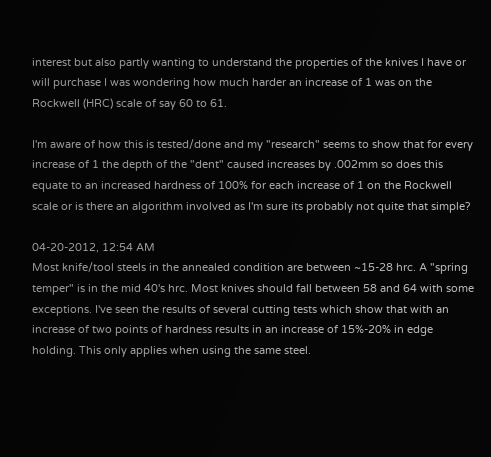interest but also partly wanting to understand the properties of the knives I have or will purchase I was wondering how much harder an increase of 1 was on the Rockwell (HRC) scale of say 60 to 61.

I'm aware of how this is tested/done and my "research" seems to show that for every increase of 1 the depth of the "dent" caused increases by .002mm so does this equate to an increased hardness of 100% for each increase of 1 on the Rockwell scale or is there an algorithm involved as I'm sure its probably not quite that simple?

04-20-2012, 12:54 AM
Most knife/tool steels in the annealed condition are between ~15-28 hrc. A "spring temper" is in the mid 40's hrc. Most knives should fall between 58 and 64 with some exceptions. I've seen the results of several cutting tests which show that with an increase of two points of hardness results in an increase of 15%-20% in edge holding. This only applies when using the same steel.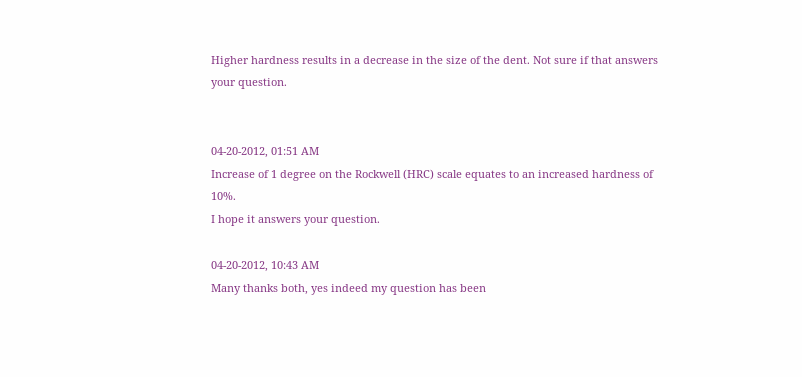Higher hardness results in a decrease in the size of the dent. Not sure if that answers your question.


04-20-2012, 01:51 AM
Increase of 1 degree on the Rockwell (HRC) scale equates to an increased hardness of 10%.
I hope it answers your question.

04-20-2012, 10:43 AM
Many thanks both, yes indeed my question has been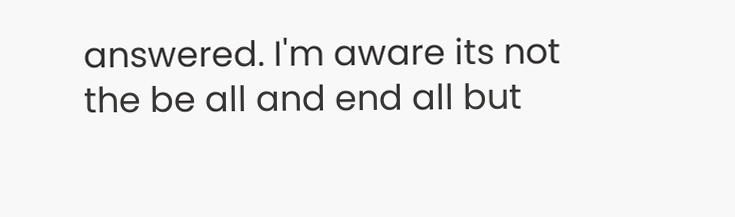answered. I'm aware its not the be all and end all but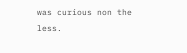was curious non the less.